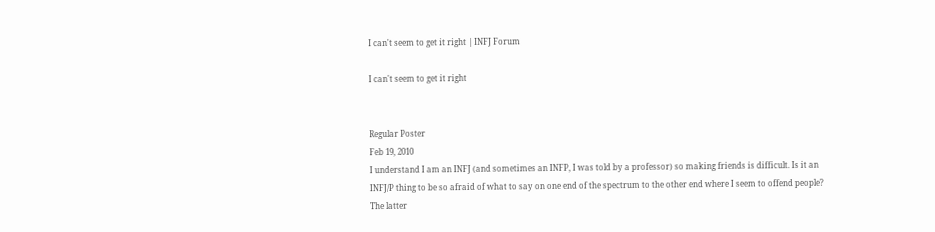I can't seem to get it right | INFJ Forum

I can't seem to get it right


Regular Poster
Feb 19, 2010
I understand I am an INFJ (and sometimes an INFP, I was told by a professor) so making friends is difficult. Is it an INFJ/P thing to be so afraid of what to say on one end of the spectrum to the other end where I seem to offend people? The latter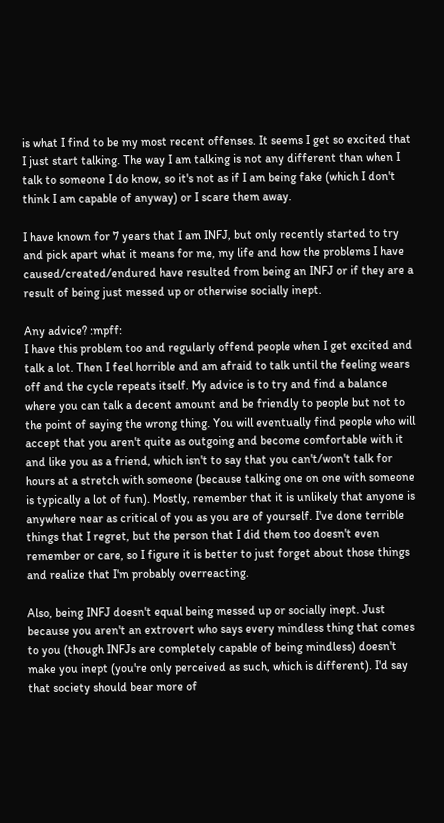is what I find to be my most recent offenses. It seems I get so excited that I just start talking. The way I am talking is not any different than when I talk to someone I do know, so it's not as if I am being fake (which I don't think I am capable of anyway) or I scare them away.

I have known for 7 years that I am INFJ, but only recently started to try and pick apart what it means for me, my life and how the problems I have caused/created/endured have resulted from being an INFJ or if they are a result of being just messed up or otherwise socially inept.

Any advice? :mpff:
I have this problem too and regularly offend people when I get excited and talk a lot. Then I feel horrible and am afraid to talk until the feeling wears off and the cycle repeats itself. My advice is to try and find a balance where you can talk a decent amount and be friendly to people but not to the point of saying the wrong thing. You will eventually find people who will accept that you aren't quite as outgoing and become comfortable with it and like you as a friend, which isn't to say that you can't/won't talk for hours at a stretch with someone (because talking one on one with someone is typically a lot of fun). Mostly, remember that it is unlikely that anyone is anywhere near as critical of you as you are of yourself. I've done terrible things that I regret, but the person that I did them too doesn't even remember or care, so I figure it is better to just forget about those things and realize that I'm probably overreacting.

Also, being INFJ doesn't equal being messed up or socially inept. Just because you aren't an extrovert who says every mindless thing that comes to you (though INFJs are completely capable of being mindless) doesn't make you inept (you're only perceived as such, which is different). I'd say that society should bear more of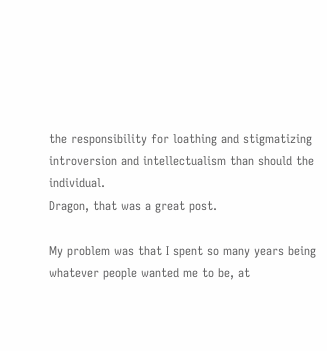the responsibility for loathing and stigmatizing introversion and intellectualism than should the individual.
Dragon, that was a great post.

My problem was that I spent so many years being whatever people wanted me to be, at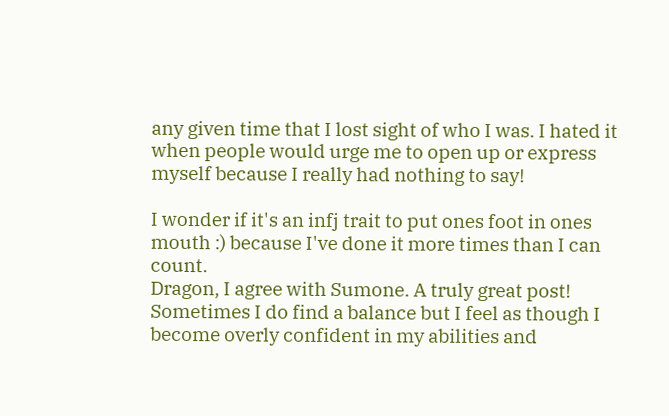any given time that I lost sight of who I was. I hated it when people would urge me to open up or express myself because I really had nothing to say!

I wonder if it's an infj trait to put ones foot in ones mouth :) because I've done it more times than I can count.
Dragon, I agree with Sumone. A truly great post! Sometimes I do find a balance but I feel as though I become overly confident in my abilities and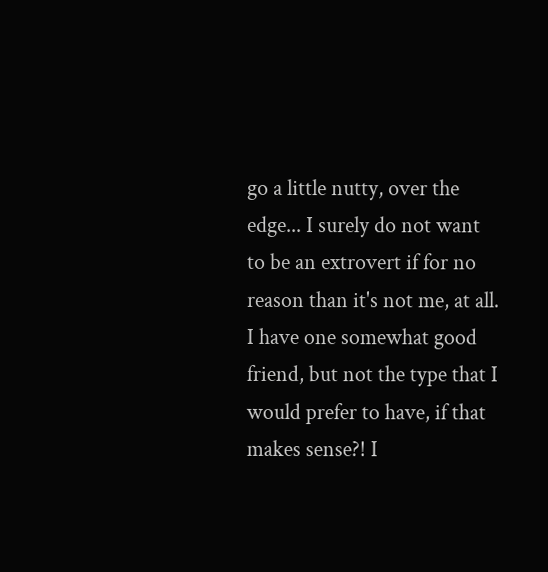go a little nutty, over the edge... I surely do not want to be an extrovert if for no reason than it's not me, at all. I have one somewhat good friend, but not the type that I would prefer to have, if that makes sense?! I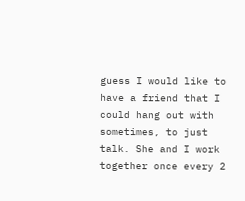guess I would like to have a friend that I could hang out with sometimes, to just talk. She and I work together once every 2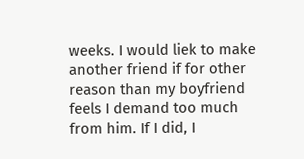weeks. I would liek to make another friend if for other reason than my boyfriend feels I demand too much from him. If I did, I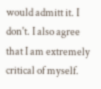would admitt it. I don't. I also agree that I am extremely critical of myself.